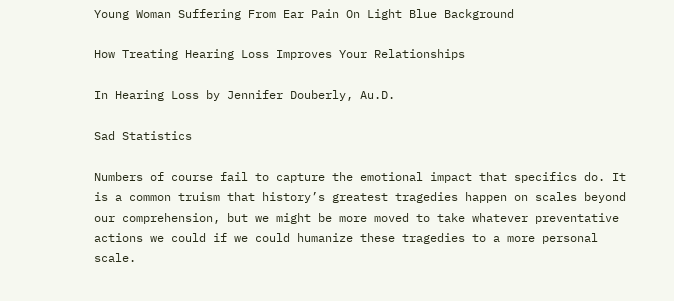Young Woman Suffering From Ear Pain On Light Blue Background

How Treating Hearing Loss Improves Your Relationships

In Hearing Loss by Jennifer Douberly, Au.D.

Sad Statistics

Numbers of course fail to capture the emotional impact that specifics do. It is a common truism that history’s greatest tragedies happen on scales beyond our comprehension, but we might be more moved to take whatever preventative actions we could if we could humanize these tragedies to a more personal scale.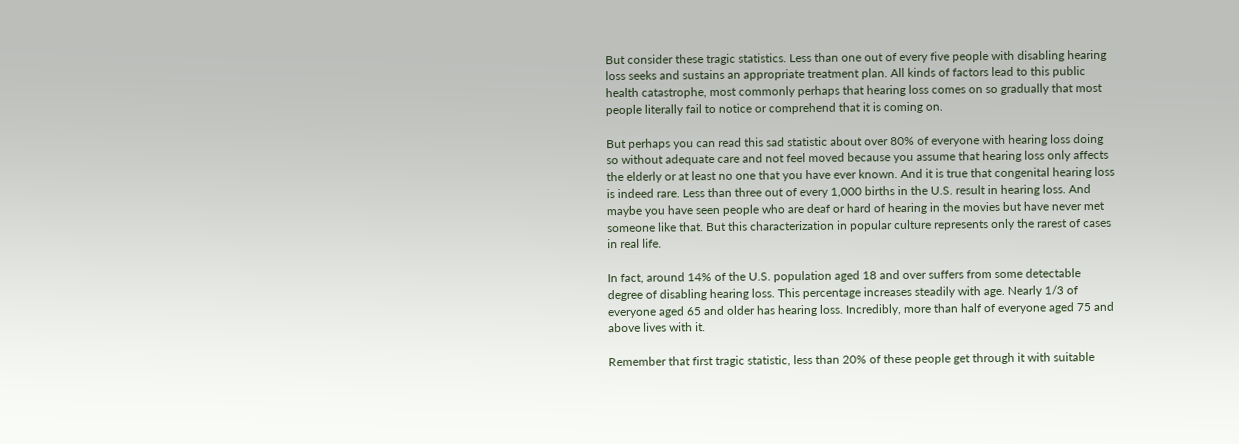But consider these tragic statistics. Less than one out of every five people with disabling hearing loss seeks and sustains an appropriate treatment plan. All kinds of factors lead to this public health catastrophe, most commonly perhaps that hearing loss comes on so gradually that most people literally fail to notice or comprehend that it is coming on.

But perhaps you can read this sad statistic about over 80% of everyone with hearing loss doing so without adequate care and not feel moved because you assume that hearing loss only affects the elderly or at least no one that you have ever known. And it is true that congenital hearing loss is indeed rare. Less than three out of every 1,000 births in the U.S. result in hearing loss. And maybe you have seen people who are deaf or hard of hearing in the movies but have never met someone like that. But this characterization in popular culture represents only the rarest of cases in real life.

In fact, around 14% of the U.S. population aged 18 and over suffers from some detectable degree of disabling hearing loss. This percentage increases steadily with age. Nearly 1/3 of everyone aged 65 and older has hearing loss. Incredibly, more than half of everyone aged 75 and above lives with it.

Remember that first tragic statistic, less than 20% of these people get through it with suitable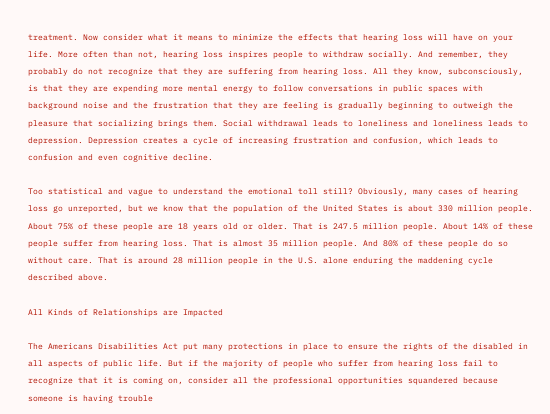treatment. Now consider what it means to minimize the effects that hearing loss will have on your life. More often than not, hearing loss inspires people to withdraw socially. And remember, they probably do not recognize that they are suffering from hearing loss. All they know, subconsciously, is that they are expending more mental energy to follow conversations in public spaces with background noise and the frustration that they are feeling is gradually beginning to outweigh the pleasure that socializing brings them. Social withdrawal leads to loneliness and loneliness leads to depression. Depression creates a cycle of increasing frustration and confusion, which leads to confusion and even cognitive decline.

Too statistical and vague to understand the emotional toll still? Obviously, many cases of hearing loss go unreported, but we know that the population of the United States is about 330 million people. About 75% of these people are 18 years old or older. That is 247.5 million people. About 14% of these people suffer from hearing loss. That is almost 35 million people. And 80% of these people do so without care. That is around 28 million people in the U.S. alone enduring the maddening cycle described above.

All Kinds of Relationships are Impacted

The Americans Disabilities Act put many protections in place to ensure the rights of the disabled in all aspects of public life. But if the majority of people who suffer from hearing loss fail to recognize that it is coming on, consider all the professional opportunities squandered because someone is having trouble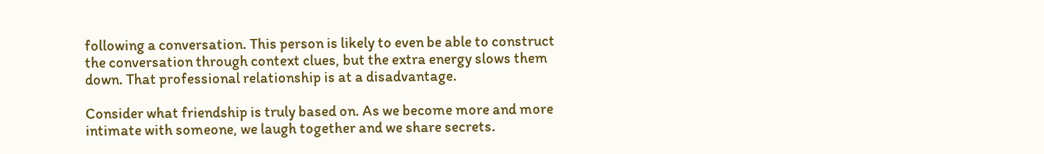following a conversation. This person is likely to even be able to construct the conversation through context clues, but the extra energy slows them down. That professional relationship is at a disadvantage.

Consider what friendship is truly based on. As we become more and more intimate with someone, we laugh together and we share secrets.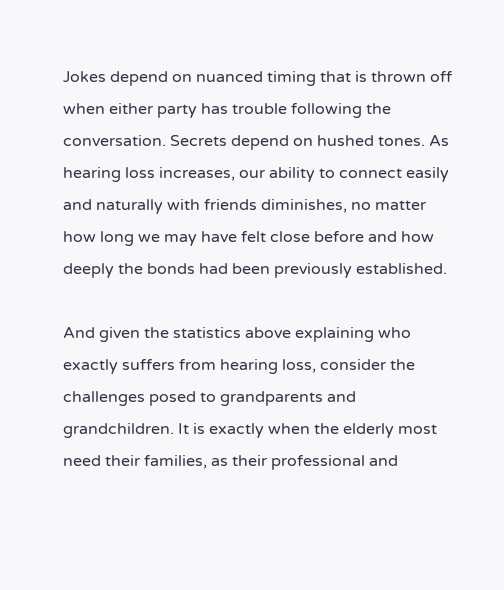Jokes depend on nuanced timing that is thrown off when either party has trouble following the conversation. Secrets depend on hushed tones. As hearing loss increases, our ability to connect easily and naturally with friends diminishes, no matter how long we may have felt close before and how deeply the bonds had been previously established.

And given the statistics above explaining who exactly suffers from hearing loss, consider the challenges posed to grandparents and grandchildren. It is exactly when the elderly most need their families, as their professional and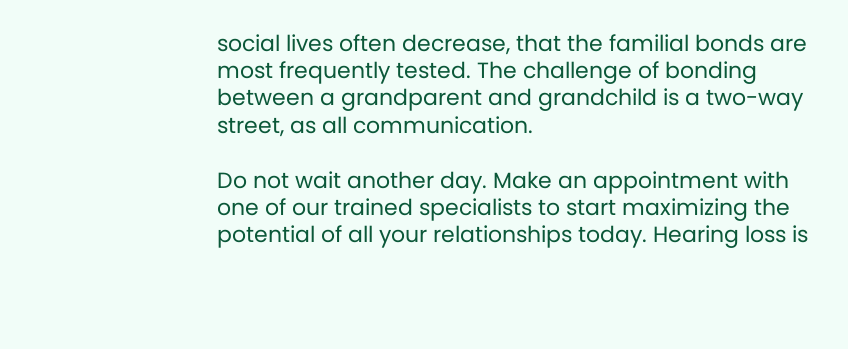social lives often decrease, that the familial bonds are most frequently tested. The challenge of bonding between a grandparent and grandchild is a two-way street, as all communication.

Do not wait another day. Make an appointment with one of our trained specialists to start maximizing the potential of all your relationships today. Hearing loss is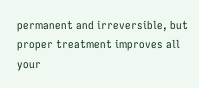permanent and irreversible, but proper treatment improves all your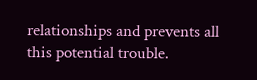relationships and prevents all this potential trouble.